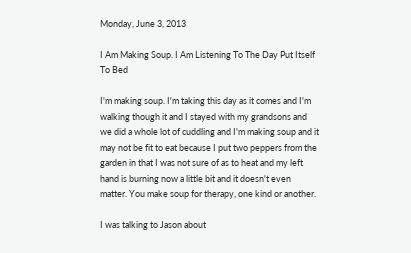Monday, June 3, 2013

I Am Making Soup. I Am Listening To The Day Put Itself To Bed

I'm making soup. I'm taking this day as it comes and I'm walking though it and I stayed with my grandsons and we did a whole lot of cuddling and I'm making soup and it may not be fit to eat because I put two peppers from the garden in that I was not sure of as to heat and my left hand is burning now a little bit and it doesn't even matter. You make soup for therapy, one kind or another.

I was talking to Jason about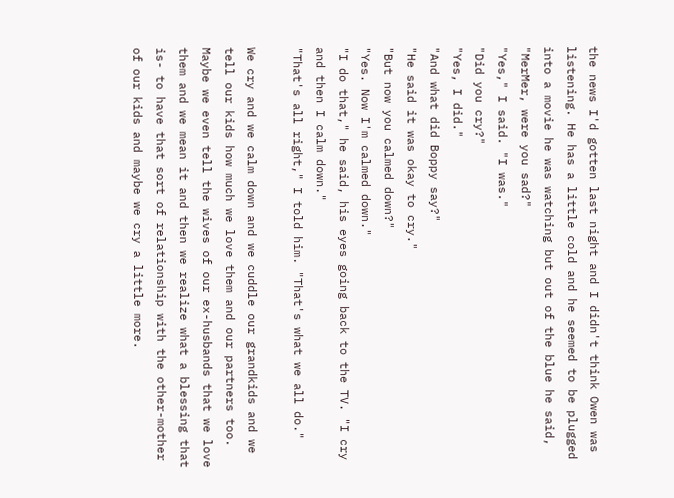the news I'd gotten last night and I didn't think Owen was listening. He has a little cold and he seemed to be plugged into a movie he was watching but out of the blue he said, "MerMer, were you sad?"
"Yes," I said. "I was."
"Did you cry?"
"Yes, I did."
"And what did Boppy say?"
"He said it was okay to cry."
"But now you calmed down?"
"Yes. Now I'm calmed down."
"I do that," he said, his eyes going back to the TV. "I cry and then I calm down."
"That's all right," I told him. "That's what we all do."

We cry and we calm down and we cuddle our grandkids and we tell our kids how much we love them and our partners too. Maybe we even tell the wives of our ex-husbands that we love them and we mean it and then we realize what a blessing that is- to have that sort of relationship with the other-mother of our kids and maybe we cry a little more.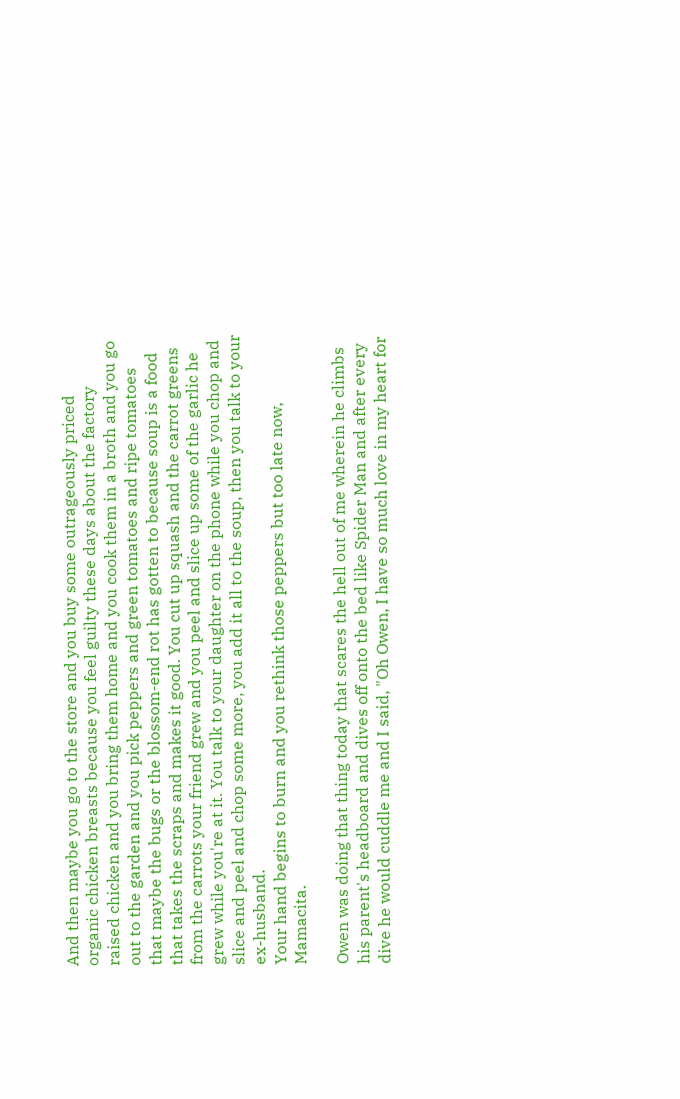And then maybe you go to the store and you buy some outrageously priced organic chicken breasts because you feel guilty these days about the factory raised chicken and you bring them home and you cook them in a broth and you go out to the garden and you pick peppers and green tomatoes and ripe tomatoes that maybe the bugs or the blossom-end rot has gotten to because soup is a food that takes the scraps and makes it good. You cut up squash and the carrot greens from the carrots your friend grew and you peel and slice up some of the garlic he grew while you're at it. You talk to your daughter on the phone while you chop and slice and peel and chop some more, you add it all to the soup, then you talk to your ex-husband.
Your hand begins to burn and you rethink those peppers but too late now, Mamacita.

Owen was doing that thing today that scares the hell out of me wherein he climbs his parent's headboard and dives off onto the bed like Spider Man and after every dive he would cuddle me and I said, "Oh Owen, I have so much love in my heart for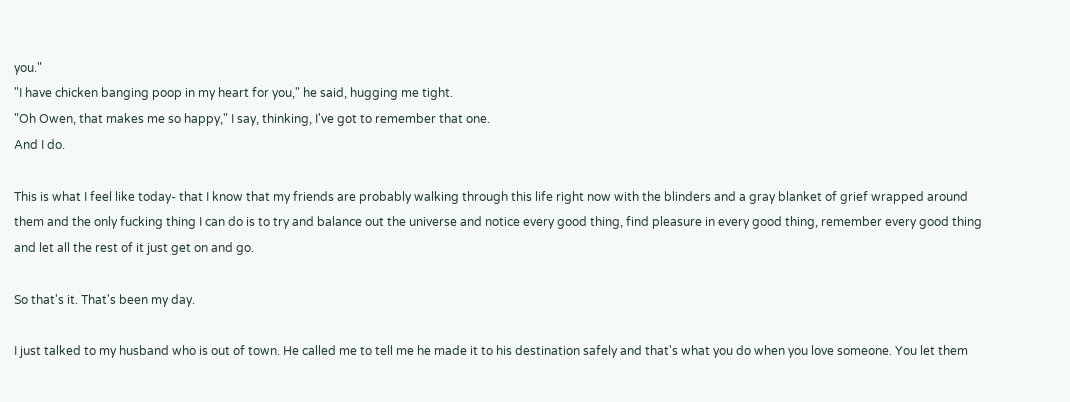you."
"I have chicken banging poop in my heart for you," he said, hugging me tight.
"Oh Owen, that makes me so happy," I say, thinking, I've got to remember that one.
And I do.

This is what I feel like today- that I know that my friends are probably walking through this life right now with the blinders and a gray blanket of grief wrapped around them and the only fucking thing I can do is to try and balance out the universe and notice every good thing, find pleasure in every good thing, remember every good thing and let all the rest of it just get on and go.

So that's it. That's been my day.

I just talked to my husband who is out of town. He called me to tell me he made it to his destination safely and that's what you do when you love someone. You let them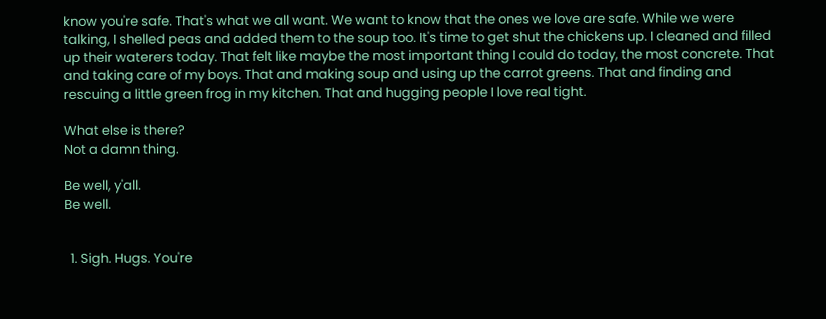know you're safe. That's what we all want. We want to know that the ones we love are safe. While we were talking, I shelled peas and added them to the soup too. It's time to get shut the chickens up. I cleaned and filled up their waterers today. That felt like maybe the most important thing I could do today, the most concrete. That and taking care of my boys. That and making soup and using up the carrot greens. That and finding and rescuing a little green frog in my kitchen. That and hugging people I love real tight.

What else is there?
Not a damn thing.

Be well, y'all.
Be well.


  1. Sigh. Hugs. You're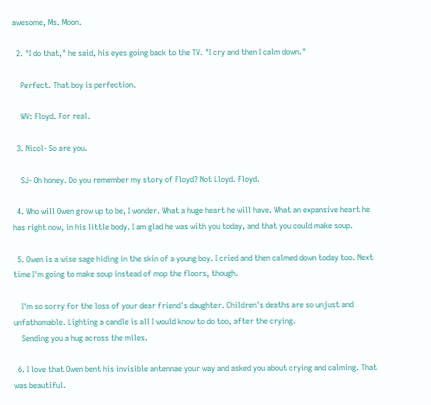awesome, Ms. Moon.

  2. "I do that," he said, his eyes going back to the TV. "I cry and then I calm down."

    Perfect. That boy is perfection.

    WV: Floyd. For real.

  3. Nicol- So are you.

    SJ- Oh honey. Do you remember my story of Floyd? Not Lloyd. Floyd.

  4. Who will Owen grow up to be, I wonder. What a huge heart he will have. What an expansive heart he has right now, in his little body. I am glad he was with you today, and that you could make soup.

  5. Owen is a wise sage hiding in the skin of a young boy. I cried and then calmed down today too. Next time I'm going to make soup instead of mop the floors, though.

    I'm so sorry for the loss of your dear friend's daughter. Children's deaths are so unjust and unfathomable. Lighting a candle is all I would know to do too, after the crying.
    Sending you a hug across the miles.

  6. I love that Owen bent his invisible antennae your way and asked you about crying and calming. That was beautiful.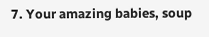7. Your amazing babies, soup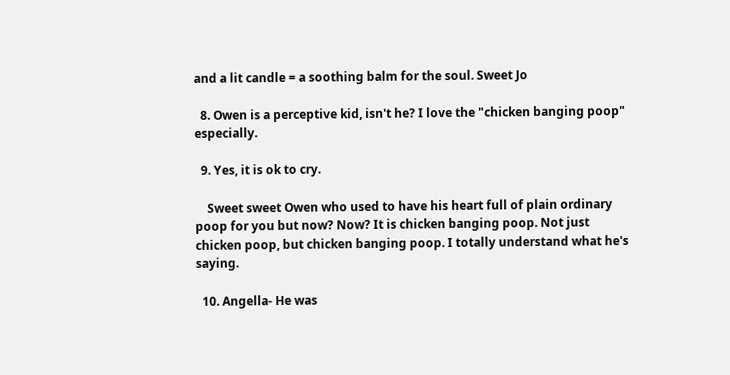and a lit candle = a soothing balm for the soul. Sweet Jo

  8. Owen is a perceptive kid, isn't he? I love the "chicken banging poop" especially.

  9. Yes, it is ok to cry.

    Sweet sweet Owen who used to have his heart full of plain ordinary poop for you but now? Now? It is chicken banging poop. Not just chicken poop, but chicken banging poop. I totally understand what he's saying.

  10. Angella- He was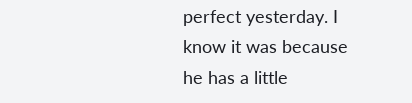perfect yesterday. I know it was because he has a little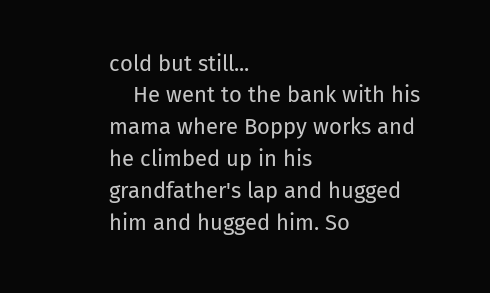cold but still...
    He went to the bank with his mama where Boppy works and he climbed up in his grandfather's lap and hugged him and hugged him. So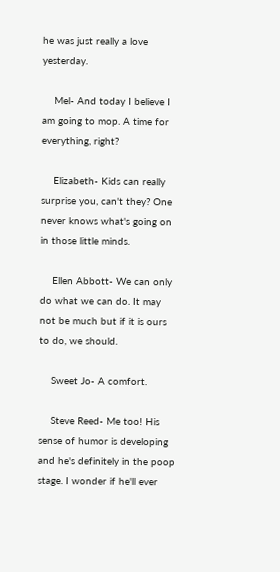he was just really a love yesterday.

    Mel- And today I believe I am going to mop. A time for everything, right?

    Elizabeth- Kids can really surprise you, can't they? One never knows what's going on in those little minds.

    Ellen Abbott- We can only do what we can do. It may not be much but if it is ours to do, we should.

    Sweet Jo- A comfort.

    Steve Reed- Me too! His sense of humor is developing and he's definitely in the poop stage. I wonder if he'll ever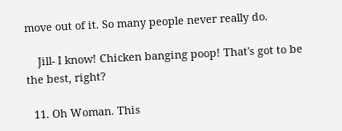move out of it. So many people never really do.

    Jill- I know! Chicken banging poop! That's got to be the best, right?

  11. Oh Woman. This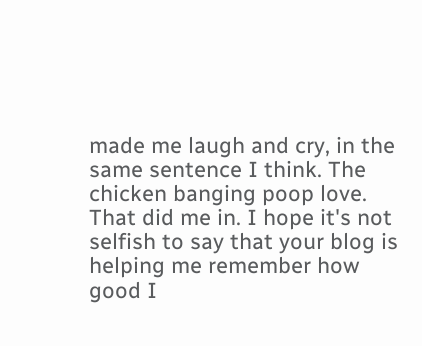made me laugh and cry, in the same sentence I think. The chicken banging poop love. That did me in. I hope it's not selfish to say that your blog is helping me remember how good I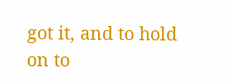got it, and to hold on to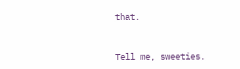that.


Tell me, sweeties.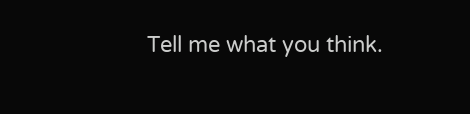Tell me what you think.